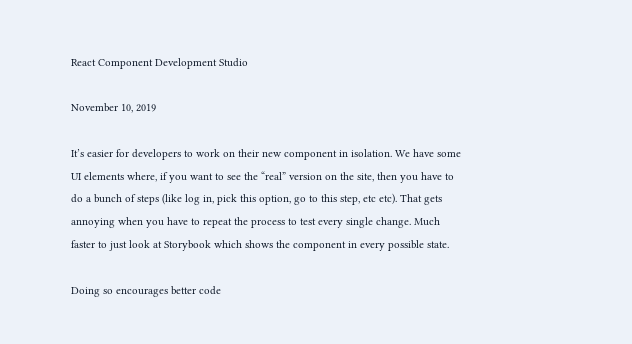React Component Development Studio

November 10, 2019

It’s easier for developers to work on their new component in isolation. We have some UI elements where, if you want to see the “real” version on the site, then you have to do a bunch of steps (like log in, pick this option, go to this step, etc etc). That gets annoying when you have to repeat the process to test every single change. Much faster to just look at Storybook which shows the component in every possible state.

Doing so encourages better code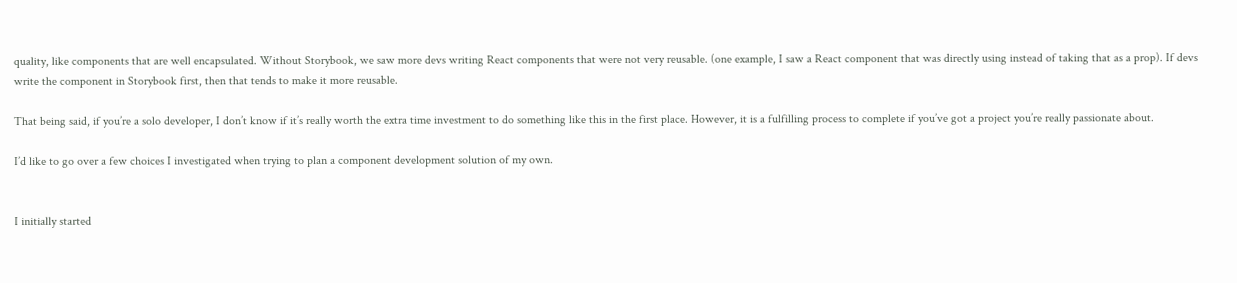quality, like components that are well encapsulated. Without Storybook, we saw more devs writing React components that were not very reusable. (one example, I saw a React component that was directly using instead of taking that as a prop). If devs write the component in Storybook first, then that tends to make it more reusable.

That being said, if you’re a solo developer, I don’t know if it’s really worth the extra time investment to do something like this in the first place. However, it is a fulfilling process to complete if you’ve got a project you’re really passionate about.

I’d like to go over a few choices I investigated when trying to plan a component development solution of my own.


I initially started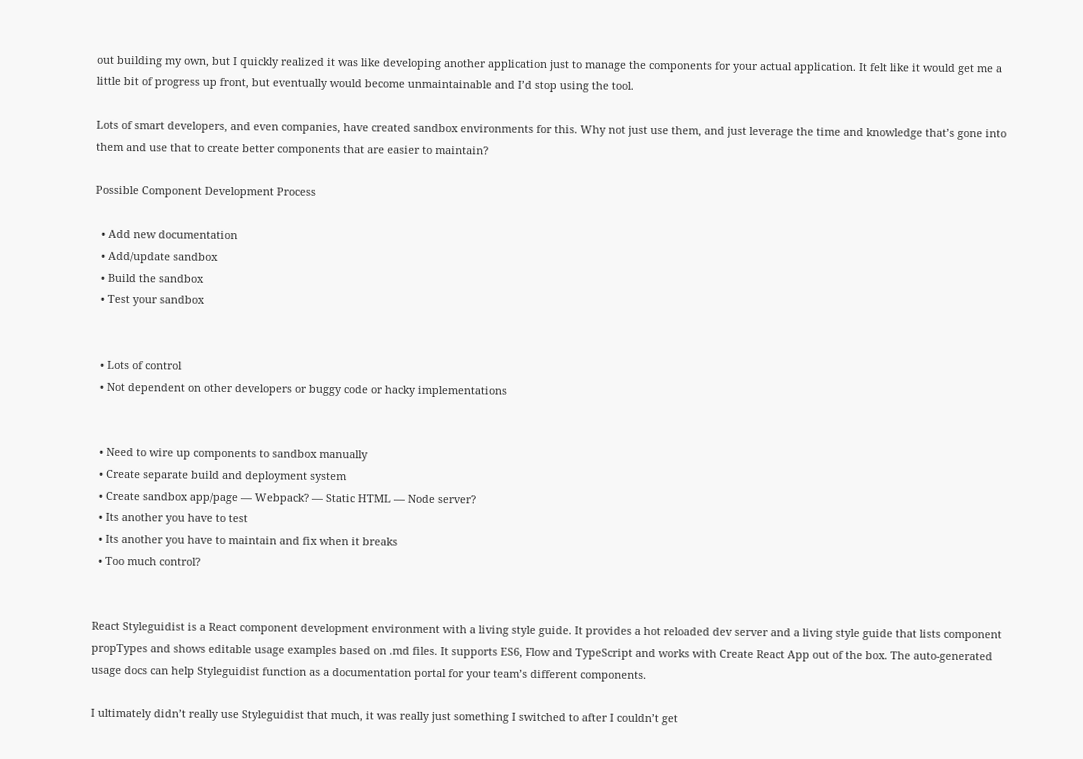out building my own, but I quickly realized it was like developing another application just to manage the components for your actual application. It felt like it would get me a little bit of progress up front, but eventually would become unmaintainable and I’d stop using the tool.

Lots of smart developers, and even companies, have created sandbox environments for this. Why not just use them, and just leverage the time and knowledge that’s gone into them and use that to create better components that are easier to maintain?

Possible Component Development Process

  • Add new documentation
  • Add/update sandbox
  • Build the sandbox
  • Test your sandbox


  • Lots of control
  • Not dependent on other developers or buggy code or hacky implementations


  • Need to wire up components to sandbox manually
  • Create separate build and deployment system
  • Create sandbox app/page — Webpack? — Static HTML — Node server?
  • Its another you have to test
  • Its another you have to maintain and fix when it breaks
  • Too much control?


React Styleguidist is a React component development environment with a living style guide. It provides a hot reloaded dev server and a living style guide that lists component propTypes and shows editable usage examples based on .md files. It supports ES6, Flow and TypeScript and works with Create React App out of the box. The auto-generated usage docs can help Styleguidist function as a documentation portal for your team’s different components.

I ultimately didn’t really use Styleguidist that much, it was really just something I switched to after I couldn’t get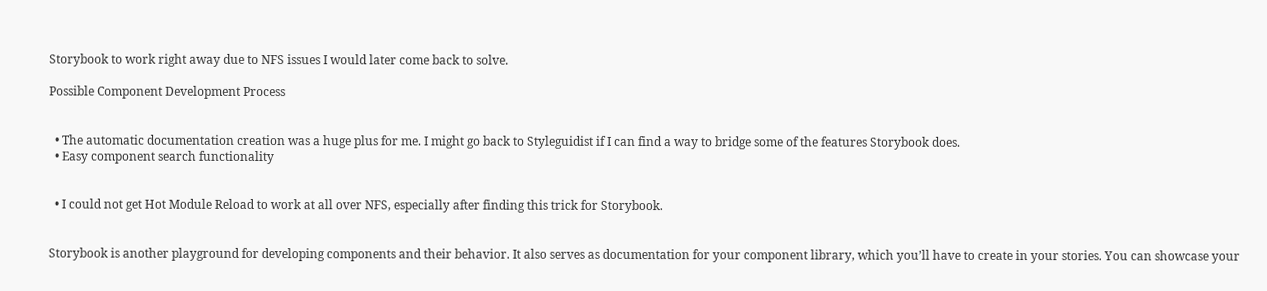Storybook to work right away due to NFS issues I would later come back to solve.

Possible Component Development Process


  • The automatic documentation creation was a huge plus for me. I might go back to Styleguidist if I can find a way to bridge some of the features Storybook does.
  • Easy component search functionality


  • I could not get Hot Module Reload to work at all over NFS, especially after finding this trick for Storybook.


Storybook is another playground for developing components and their behavior. It also serves as documentation for your component library, which you’ll have to create in your stories. You can showcase your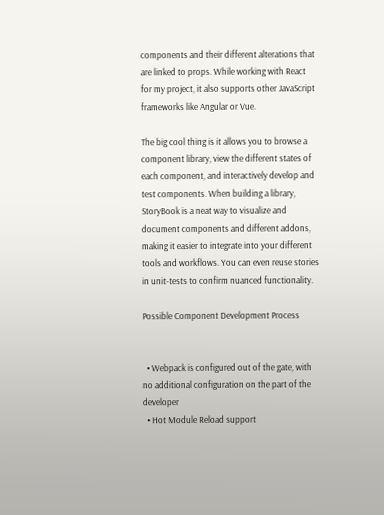components and their different alterations that are linked to props. While working with React for my project, it also supports other JavaScript frameworks like Angular or Vue.

The big cool thing is it allows you to browse a component library, view the different states of each component, and interactively develop and test components. When building a library, StoryBook is a neat way to visualize and document components and different addons, making it easier to integrate into your different tools and workflows. You can even reuse stories in unit-tests to confirm nuanced functionality.

Possible Component Development Process


  • Webpack is configured out of the gate, with no additional configuration on the part of the developer
  • Hot Module Reload support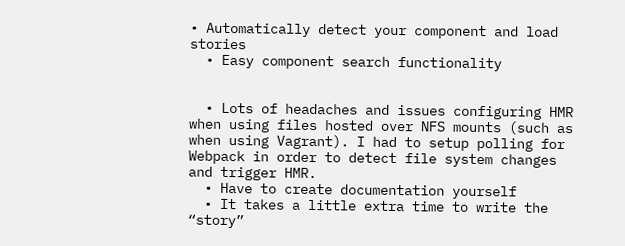• Automatically detect your component and load stories
  • Easy component search functionality


  • Lots of headaches and issues configuring HMR when using files hosted over NFS mounts (such as when using Vagrant). I had to setup polling for Webpack in order to detect file system changes and trigger HMR.
  • Have to create documentation yourself
  • It takes a little extra time to write the “story”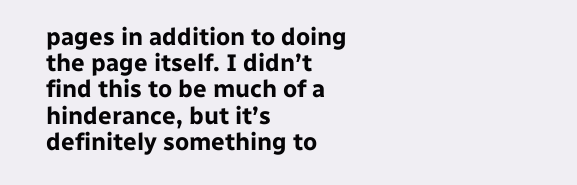pages in addition to doing the page itself. I didn’t find this to be much of a hinderance, but it’s definitely something to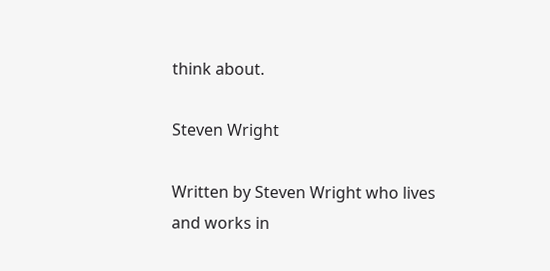think about.

Steven Wright

Written by Steven Wright who lives and works in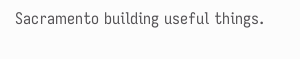Sacramento building useful things.